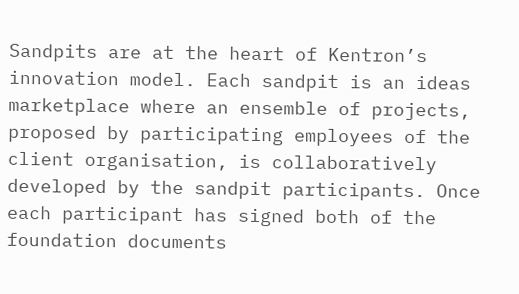Sandpits are at the heart of Kentron’s innovation model. Each sandpit is an ideas marketplace where an ensemble of projects, proposed by participating employees of the client organisation, is collaboratively developed by the sandpit participants. Once each participant has signed both of the foundation documents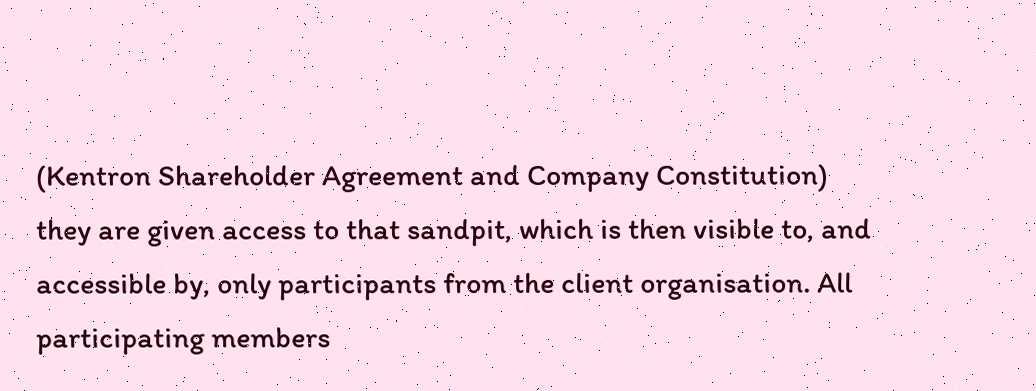(Kentron Shareholder Agreement and Company Constitution) they are given access to that sandpit, which is then visible to, and accessible by, only participants from the client organisation. All participating members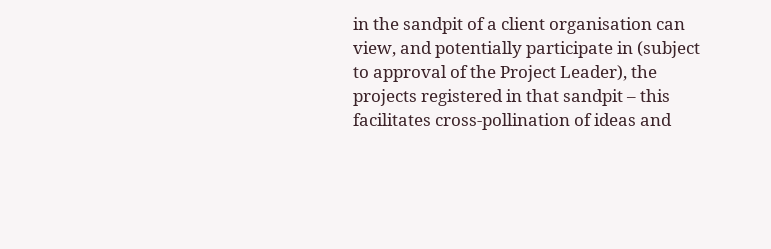in the sandpit of a client organisation can view, and potentially participate in (subject to approval of the Project Leader), the projects registered in that sandpit – this facilitates cross-pollination of ideas and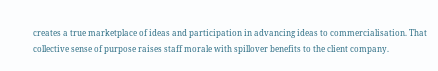creates a true marketplace of ideas and participation in advancing ideas to commercialisation. That collective sense of purpose raises staff morale with spillover benefits to the client company.